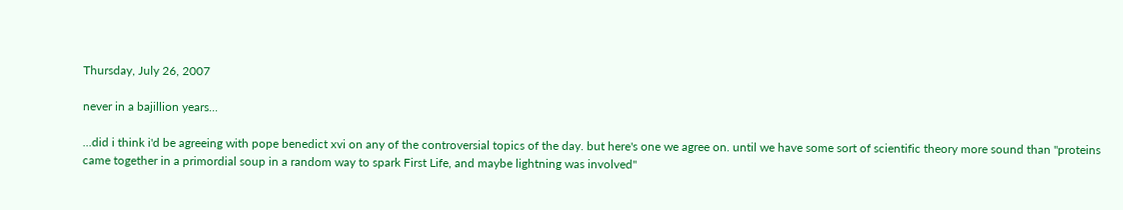Thursday, July 26, 2007

never in a bajillion years...

...did i think i'd be agreeing with pope benedict xvi on any of the controversial topics of the day. but here's one we agree on. until we have some sort of scientific theory more sound than "proteins came together in a primordial soup in a random way to spark First Life, and maybe lightning was involved"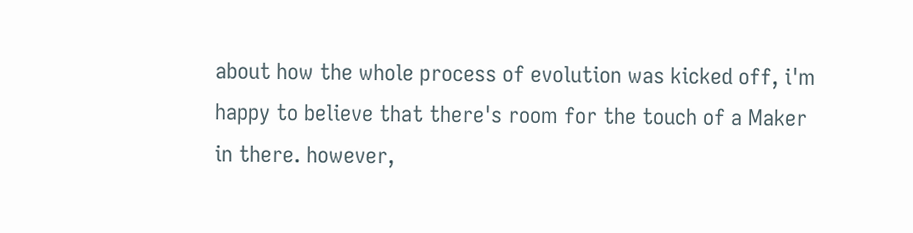about how the whole process of evolution was kicked off, i'm happy to believe that there's room for the touch of a Maker in there. however,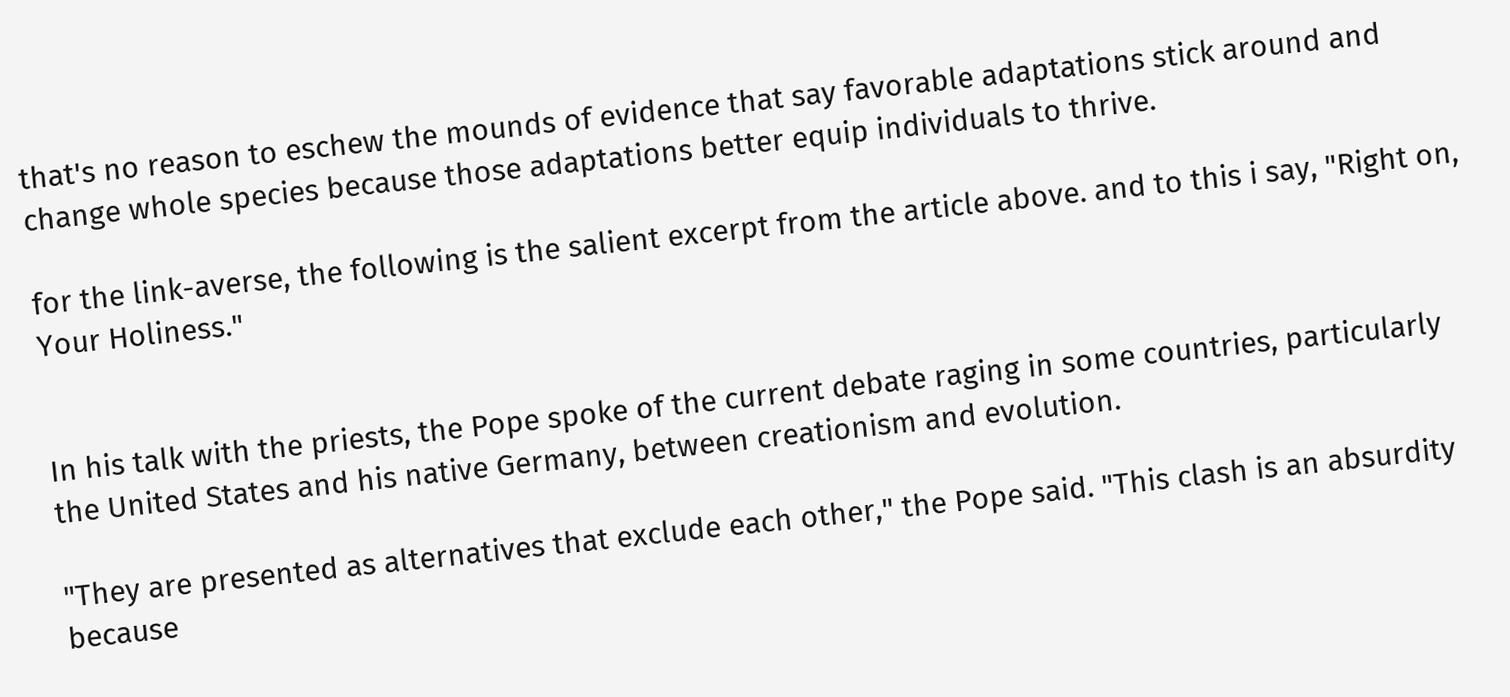that's no reason to eschew the mounds of evidence that say favorable adaptations stick around and change whole species because those adaptations better equip individuals to thrive.

for the link-averse, the following is the salient excerpt from the article above. and to this i say, "Right on, Your Holiness."


In his talk with the priests, the Pope spoke of the current debate raging in some countries, particularly the United States and his native Germany, between creationism and evolution.

"They are presented as alternatives that exclude each other," the Pope said. "This clash is an absurdity because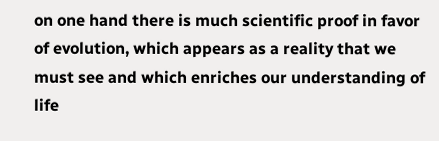on one hand there is much scientific proof in favor of evolution, which appears as a reality that we must see and which enriches our understanding of life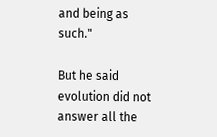and being as such."

But he said evolution did not answer all the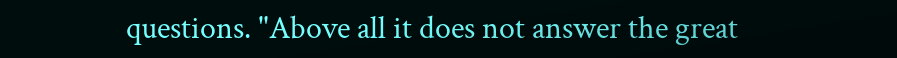questions. "Above all it does not answer the great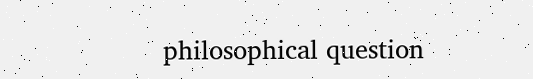philosophical question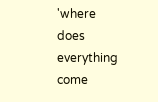'where does everything come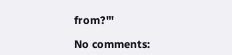from?"'

No comments: